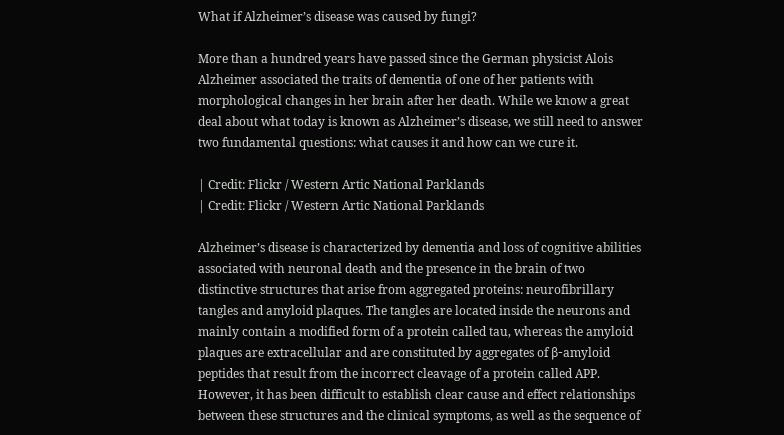What if Alzheimer’s disease was caused by fungi?

More than a hundred years have passed since the German physicist Alois Alzheimer associated the traits of dementia of one of her patients with morphological changes in her brain after her death. While we know a great deal about what today is known as Alzheimer’s disease, we still need to answer two fundamental questions: what causes it and how can we cure it.

| Credit: Flickr / Western Artic National Parklands
| Credit: Flickr / Western Artic National Parklands

Alzheimer’s disease is characterized by dementia and loss of cognitive abilities associated with neuronal death and the presence in the brain of two distinctive structures that arise from aggregated proteins: neurofibrillary tangles and amyloid plaques. The tangles are located inside the neurons and mainly contain a modified form of a protein called tau, whereas the amyloid plaques are extracellular and are constituted by aggregates of β-amyloid peptides that result from the incorrect cleavage of a protein called APP. However, it has been difficult to establish clear cause and effect relationships between these structures and the clinical symptoms, as well as the sequence of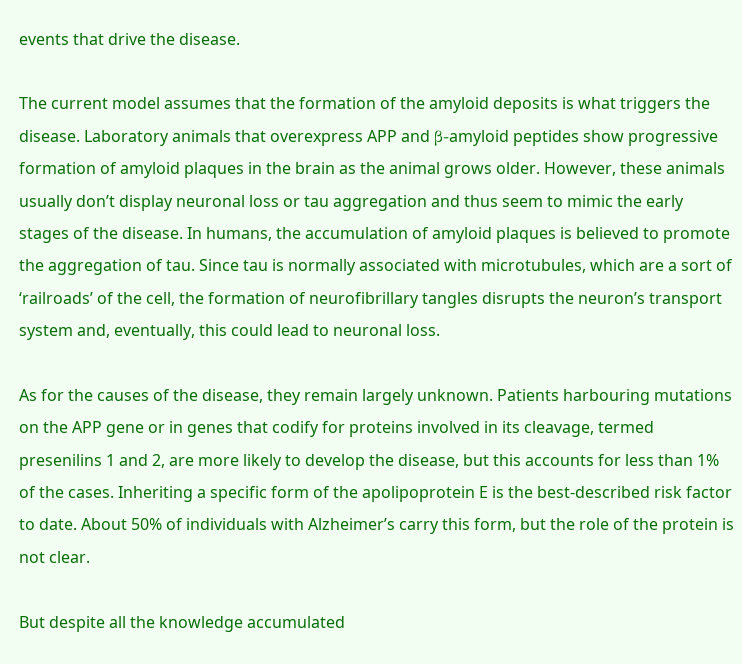events that drive the disease.

The current model assumes that the formation of the amyloid deposits is what triggers the disease. Laboratory animals that overexpress APP and β-amyloid peptides show progressive formation of amyloid plaques in the brain as the animal grows older. However, these animals usually don’t display neuronal loss or tau aggregation and thus seem to mimic the early stages of the disease. In humans, the accumulation of amyloid plaques is believed to promote the aggregation of tau. Since tau is normally associated with microtubules, which are a sort of ‘railroads’ of the cell, the formation of neurofibrillary tangles disrupts the neuron’s transport system and, eventually, this could lead to neuronal loss.

As for the causes of the disease, they remain largely unknown. Patients harbouring mutations on the APP gene or in genes that codify for proteins involved in its cleavage, termed presenilins 1 and 2, are more likely to develop the disease, but this accounts for less than 1% of the cases. Inheriting a specific form of the apolipoprotein E is the best-described risk factor to date. About 50% of individuals with Alzheimer’s carry this form, but the role of the protein is not clear.

But despite all the knowledge accumulated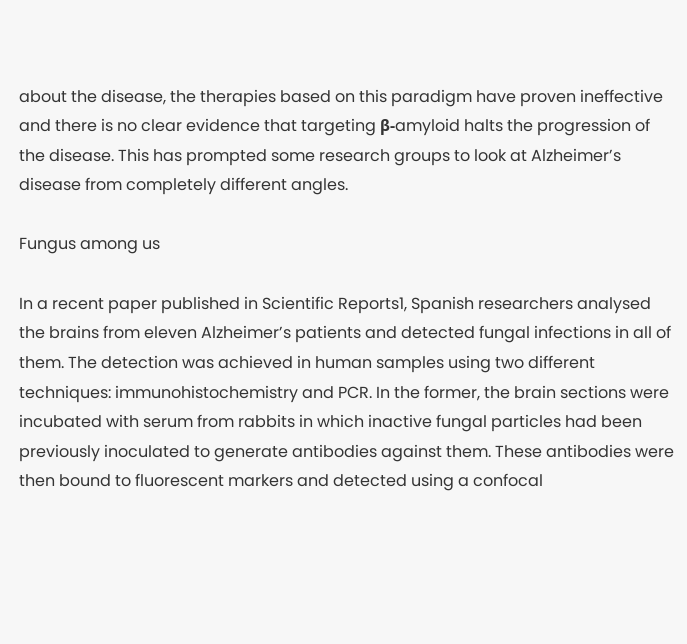about the disease, the therapies based on this paradigm have proven ineffective and there is no clear evidence that targeting β-amyloid halts the progression of the disease. This has prompted some research groups to look at Alzheimer’s disease from completely different angles.

Fungus among us

In a recent paper published in Scientific Reports1, Spanish researchers analysed the brains from eleven Alzheimer’s patients and detected fungal infections in all of them. The detection was achieved in human samples using two different techniques: immunohistochemistry and PCR. In the former, the brain sections were incubated with serum from rabbits in which inactive fungal particles had been previously inoculated to generate antibodies against them. These antibodies were then bound to fluorescent markers and detected using a confocal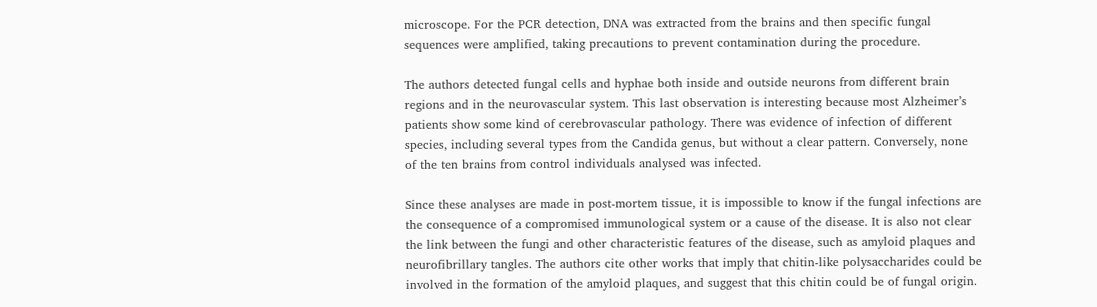microscope. For the PCR detection, DNA was extracted from the brains and then specific fungal sequences were amplified, taking precautions to prevent contamination during the procedure.

The authors detected fungal cells and hyphae both inside and outside neurons from different brain regions and in the neurovascular system. This last observation is interesting because most Alzheimer’s patients show some kind of cerebrovascular pathology. There was evidence of infection of different species, including several types from the Candida genus, but without a clear pattern. Conversely, none of the ten brains from control individuals analysed was infected.

Since these analyses are made in post-mortem tissue, it is impossible to know if the fungal infections are the consequence of a compromised immunological system or a cause of the disease. It is also not clear the link between the fungi and other characteristic features of the disease, such as amyloid plaques and neurofibrillary tangles. The authors cite other works that imply that chitin-like polysaccharides could be involved in the formation of the amyloid plaques, and suggest that this chitin could be of fungal origin.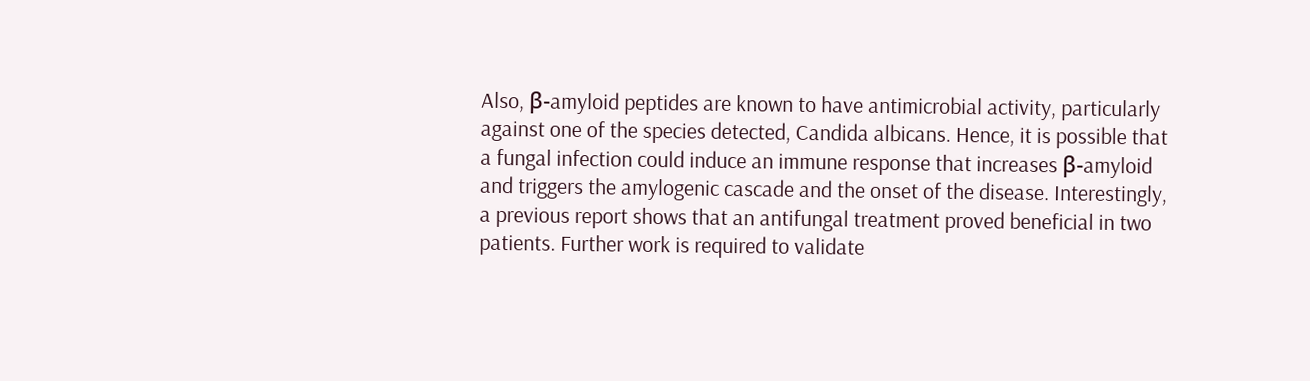Also, β-amyloid peptides are known to have antimicrobial activity, particularly against one of the species detected, Candida albicans. Hence, it is possible that a fungal infection could induce an immune response that increases β-amyloid and triggers the amylogenic cascade and the onset of the disease. Interestingly, a previous report shows that an antifungal treatment proved beneficial in two patients. Further work is required to validate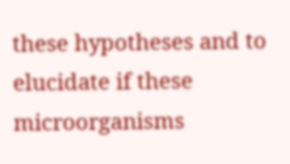these hypotheses and to elucidate if these microorganisms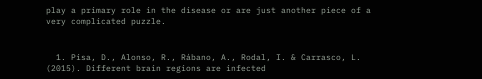play a primary role in the disease or are just another piece of a very complicated puzzle.


  1. Pisa, D., Alonso, R., Rábano, A., Rodal, I. & Carrasco, L. (2015). Different brain regions are infected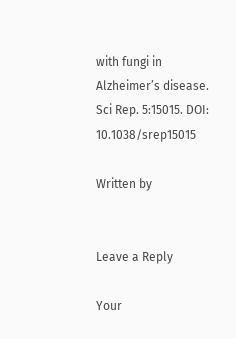with fungi in Alzheimer’s disease. Sci Rep. 5:15015. DOI: 10.1038/srep15015

Written by


Leave a Reply

Your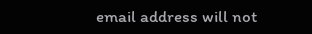email address will not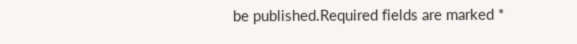be published.Required fields are marked *